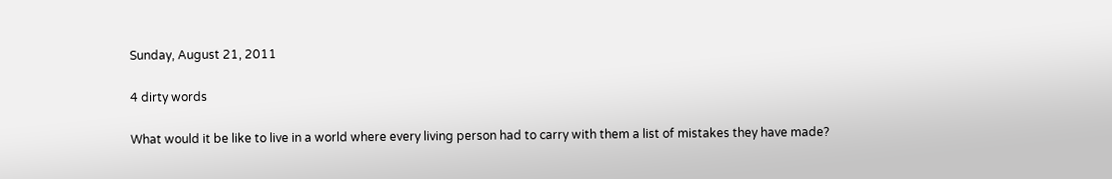Sunday, August 21, 2011

4 dirty words

What would it be like to live in a world where every living person had to carry with them a list of mistakes they have made?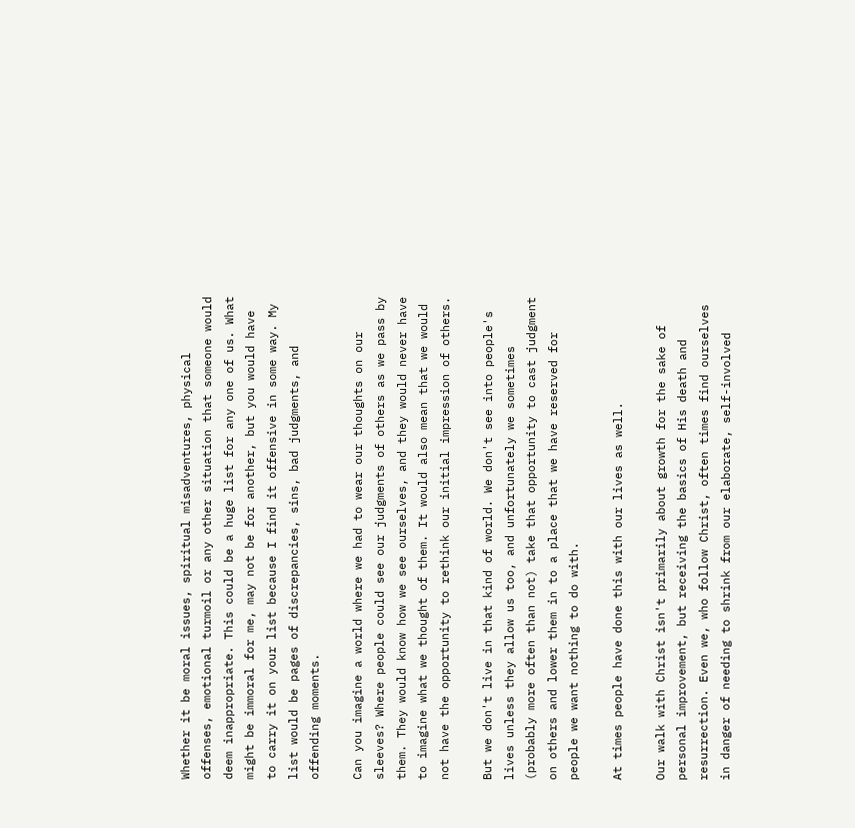Whether it be moral issues, spiritual misadventures, physical offenses, emotional turmoil or any other situation that someone would deem inappropriate. This could be a huge list for any one of us. What might be immoral for me, may not be for another, but you would have to carry it on your list because I find it offensive in some way. My list would be pages of discrepancies, sins, bad judgments, and offending moments.

Can you imagine a world where we had to wear our thoughts on our sleeves? Where people could see our judgments of others as we pass by them. They would know how we see ourselves, and they would never have to imagine what we thought of them. It would also mean that we would not have the opportunity to rethink our initial impression of others.

But we don't live in that kind of world. We don't see into people's lives unless they allow us too, and unfortunately we sometimes (probably more often than not) take that opportunity to cast judgment on others and lower them in to a place that we have reserved for people we want nothing to do with.

At times people have done this with our lives as well.

Our walk with Christ isn't primarily about growth for the sake of personal improvement, but receiving the basics of His death and resurrection. Even we, who follow Christ, often times find ourselves in danger of needing to shrink from our elaborate, self-involved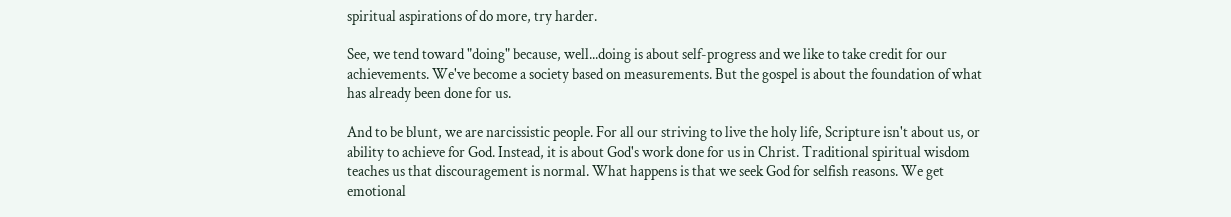spiritual aspirations of do more, try harder.

See, we tend toward "doing" because, well...doing is about self-progress and we like to take credit for our achievements. We've become a society based on measurements. But the gospel is about the foundation of what has already been done for us.

And to be blunt, we are narcissistic people. For all our striving to live the holy life, Scripture isn't about us, or ability to achieve for God. Instead, it is about God's work done for us in Christ. Traditional spiritual wisdom teaches us that discouragement is normal. What happens is that we seek God for selfish reasons. We get emotional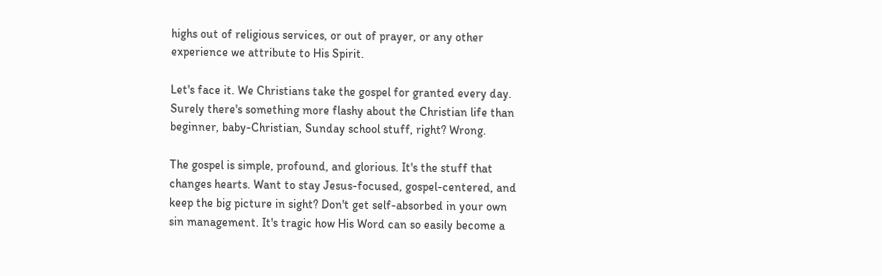highs out of religious services, or out of prayer, or any other experience we attribute to His Spirit.

Let's face it. We Christians take the gospel for granted every day. Surely there's something more flashy about the Christian life than beginner, baby-Christian, Sunday school stuff, right? Wrong.

The gospel is simple, profound, and glorious. It's the stuff that changes hearts. Want to stay Jesus-focused, gospel-centered, and keep the big picture in sight? Don't get self-absorbed in your own sin management. It's tragic how His Word can so easily become a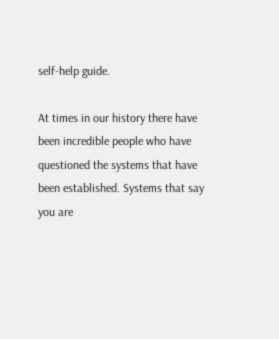self-help guide.

At times in our history there have been incredible people who have questioned the systems that have been established. Systems that say you are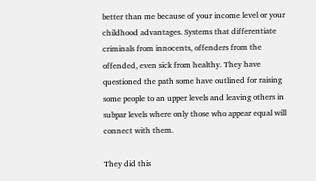better than me because of your income level or your childhood advantages. Systems that differentiate criminals from innocents, offenders from the offended, even sick from healthy. They have questioned the path some have outlined for raising some people to an upper levels and leaving others in subpar levels where only those who appear equal will connect with them.

They did this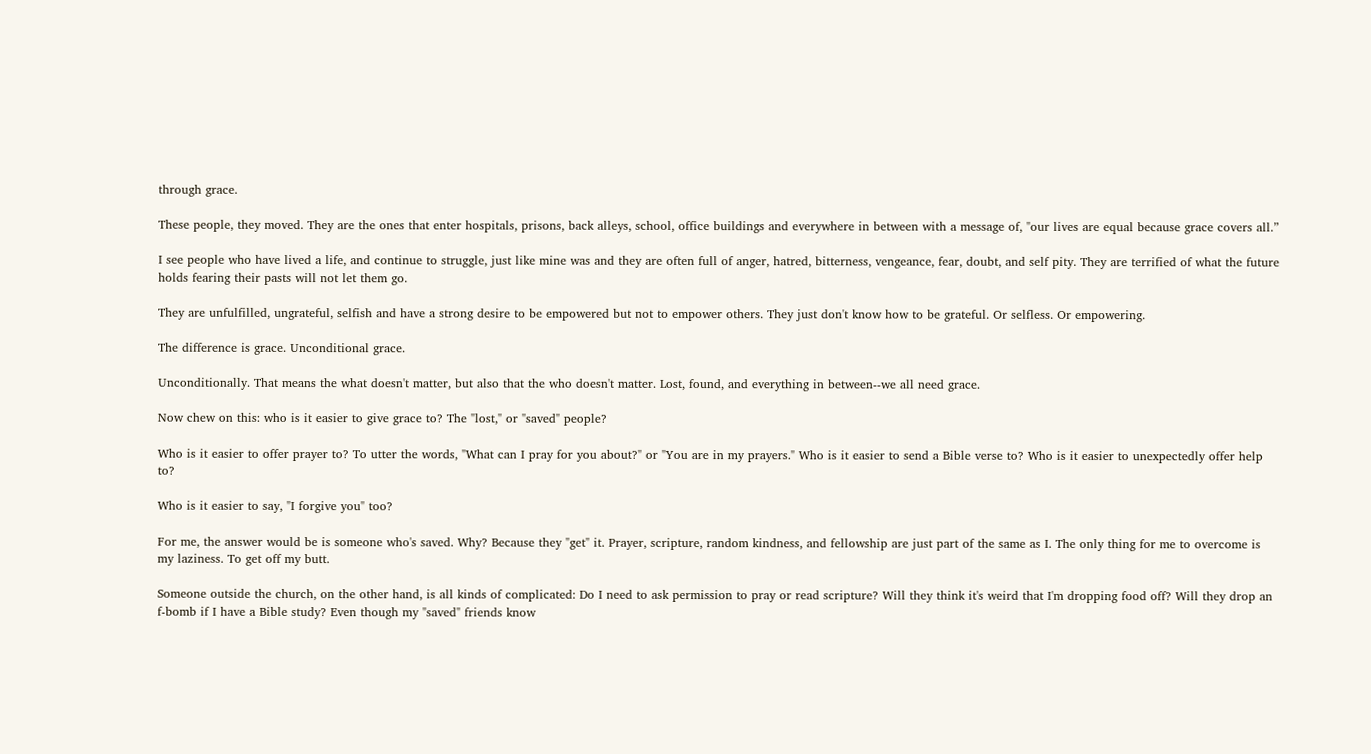through grace.

These people, they moved. They are the ones that enter hospitals, prisons, back alleys, school, office buildings and everywhere in between with a message of, "our lives are equal because grace covers all.”

I see people who have lived a life, and continue to struggle, just like mine was and they are often full of anger, hatred, bitterness, vengeance, fear, doubt, and self pity. They are terrified of what the future holds fearing their pasts will not let them go.

They are unfulfilled, ungrateful, selfish and have a strong desire to be empowered but not to empower others. They just don't know how to be grateful. Or selfless. Or empowering.

The difference is grace. Unconditional grace.

Unconditionally. That means the what doesn't matter, but also that the who doesn't matter. Lost, found, and everything in between--we all need grace.

Now chew on this: who is it easier to give grace to? The "lost," or "saved" people?

Who is it easier to offer prayer to? To utter the words, "What can I pray for you about?" or "You are in my prayers." Who is it easier to send a Bible verse to? Who is it easier to unexpectedly offer help to?

Who is it easier to say, "I forgive you" too?

For me, the answer would be is someone who's saved. Why? Because they "get" it. Prayer, scripture, random kindness, and fellowship are just part of the same as I. The only thing for me to overcome is my laziness. To get off my butt.

Someone outside the church, on the other hand, is all kinds of complicated: Do I need to ask permission to pray or read scripture? Will they think it's weird that I'm dropping food off? Will they drop an f-bomb if I have a Bible study? Even though my "saved" friends know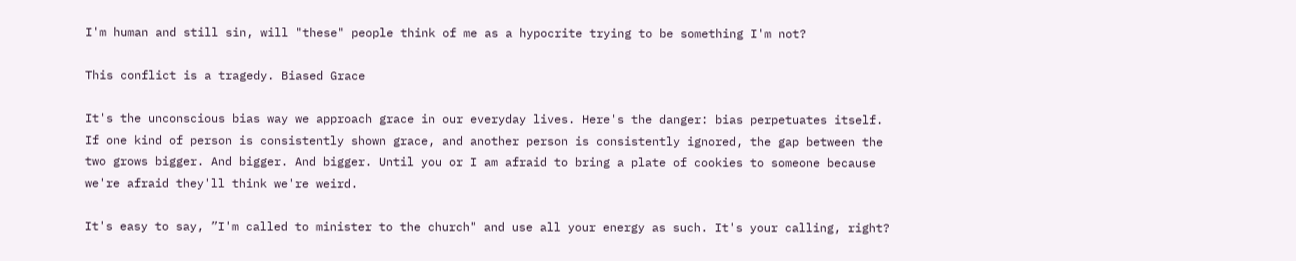I'm human and still sin, will "these" people think of me as a hypocrite trying to be something I'm not?

This conflict is a tragedy. Biased Grace

It's the unconscious bias way we approach grace in our everyday lives. Here's the danger: bias perpetuates itself. If one kind of person is consistently shown grace, and another person is consistently ignored, the gap between the two grows bigger. And bigger. And bigger. Until you or I am afraid to bring a plate of cookies to someone because we're afraid they'll think we're weird.

It's easy to say, ”I'm called to minister to the church" and use all your energy as such. It's your calling, right?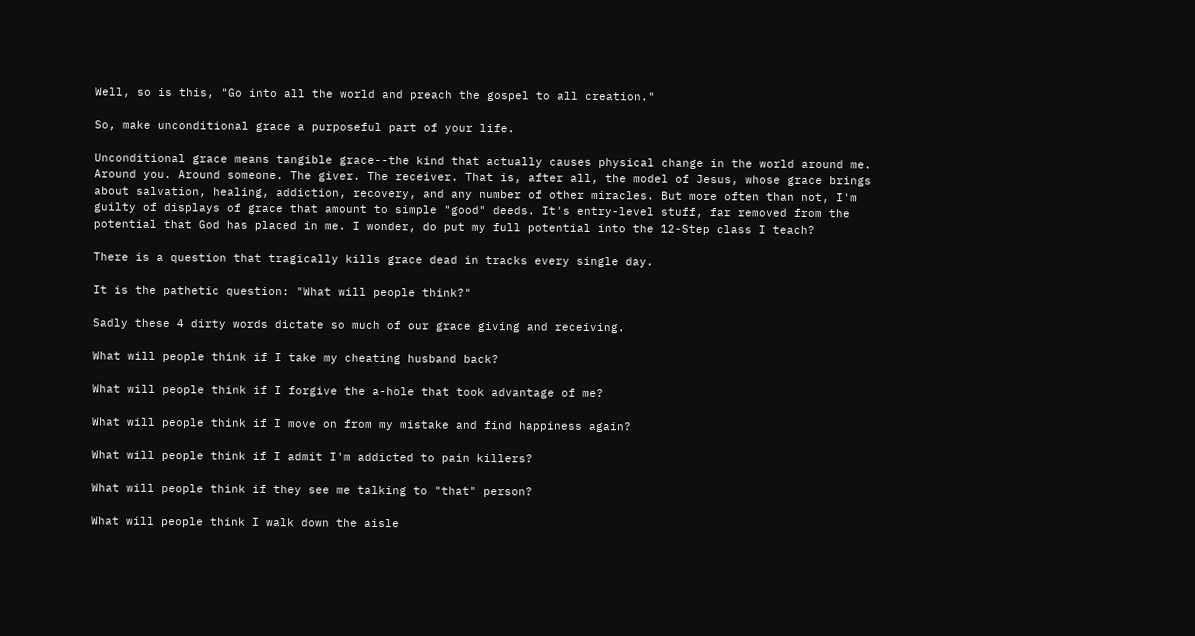Well, so is this, "Go into all the world and preach the gospel to all creation."

So, make unconditional grace a purposeful part of your life.

Unconditional grace means tangible grace--the kind that actually causes physical change in the world around me. Around you. Around someone. The giver. The receiver. That is, after all, the model of Jesus, whose grace brings about salvation, healing, addiction, recovery, and any number of other miracles. But more often than not, I'm guilty of displays of grace that amount to simple "good" deeds. It's entry-level stuff, far removed from the potential that God has placed in me. I wonder, do put my full potential into the 12-Step class I teach?

There is a question that tragically kills grace dead in tracks every single day.

It is the pathetic question: "What will people think?"

Sadly these 4 dirty words dictate so much of our grace giving and receiving.

What will people think if I take my cheating husband back?

What will people think if I forgive the a-hole that took advantage of me?

What will people think if I move on from my mistake and find happiness again?

What will people think if I admit I'm addicted to pain killers?

What will people think if they see me talking to "that" person?

What will people think I walk down the aisle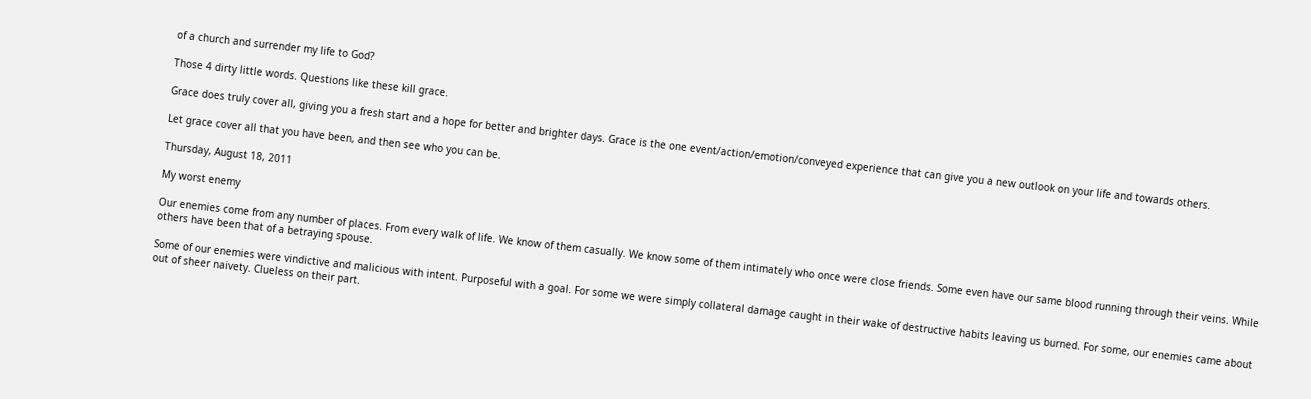of a church and surrender my life to God?

Those 4 dirty little words. Questions like these kill grace.

Grace does truly cover all, giving you a fresh start and a hope for better and brighter days. Grace is the one event/action/emotion/conveyed experience that can give you a new outlook on your life and towards others.

Let grace cover all that you have been, and then see who you can be.

Thursday, August 18, 2011

My worst enemy

Our enemies come from any number of places. From every walk of life. We know of them casually. We know some of them intimately who once were close friends. Some even have our same blood running through their veins. While others have been that of a betraying spouse.

Some of our enemies were vindictive and malicious with intent. Purposeful with a goal. For some we were simply collateral damage caught in their wake of destructive habits leaving us burned. For some, our enemies came about out of sheer naivety. Clueless on their part.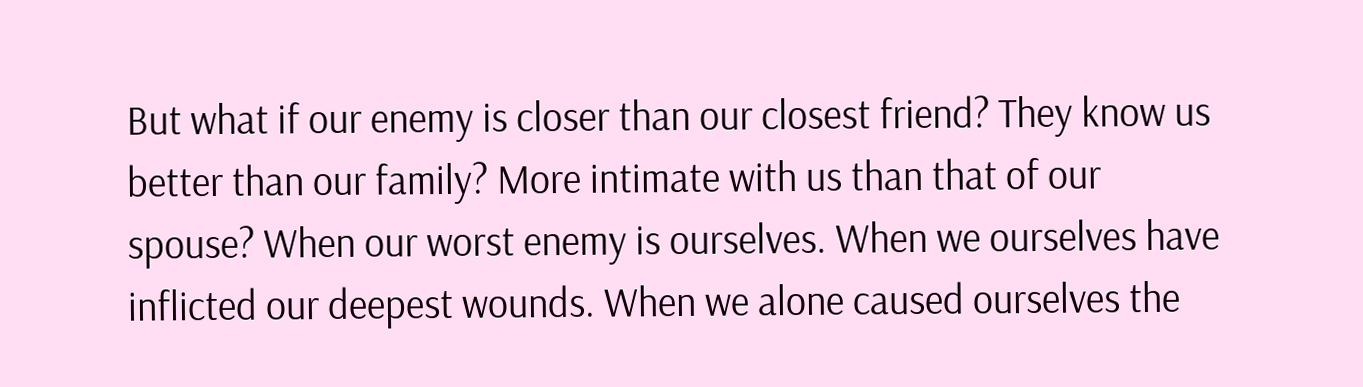But what if our enemy is closer than our closest friend? They know us better than our family? More intimate with us than that of our spouse? When our worst enemy is ourselves. When we ourselves have inflicted our deepest wounds. When we alone caused ourselves the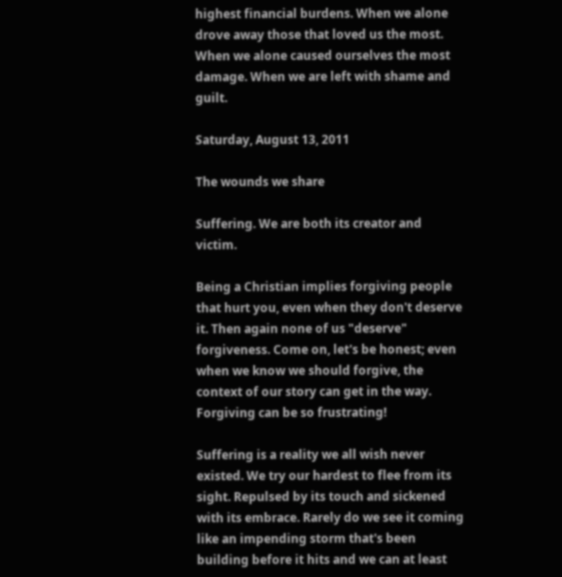highest financial burdens. When we alone drove away those that loved us the most. When we alone caused ourselves the most damage. When we are left with shame and guilt.

Saturday, August 13, 2011

The wounds we share

Suffering. We are both its creator and victim.

Being a Christian implies forgiving people that hurt you, even when they don't deserve it. Then again none of us "deserve" forgiveness. Come on, let's be honest; even when we know we should forgive, the context of our story can get in the way. Forgiving can be so frustrating!

Suffering is a reality we all wish never existed. We try our hardest to flee from its sight. Repulsed by its touch and sickened with its embrace. Rarely do we see it coming like an impending storm that's been building before it hits and we can at least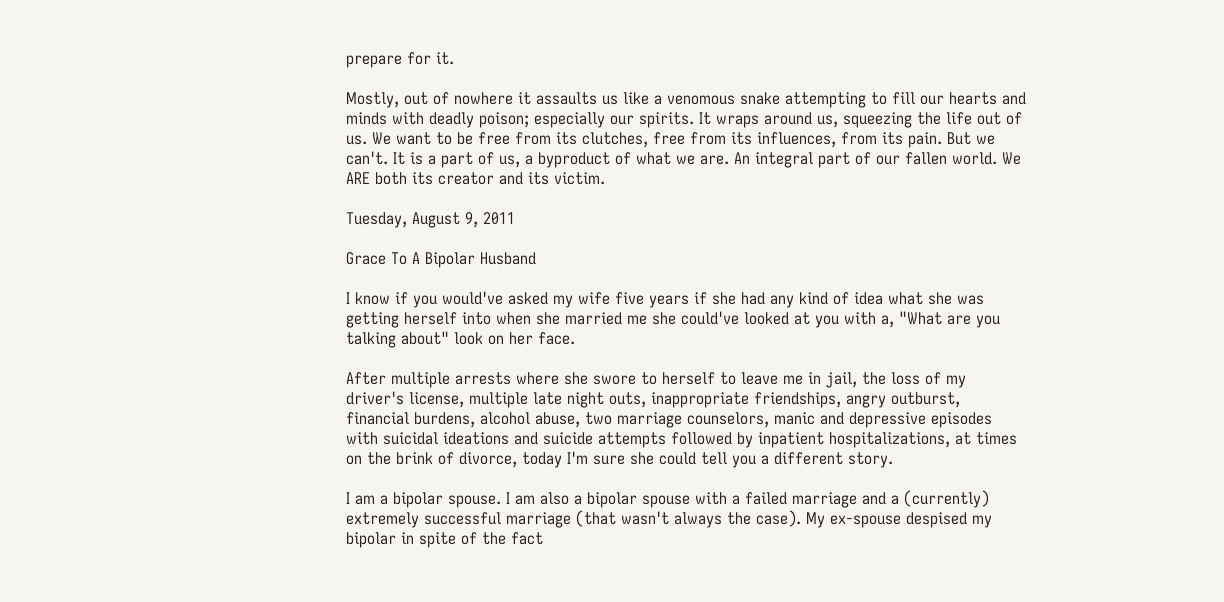prepare for it.

Mostly, out of nowhere it assaults us like a venomous snake attempting to fill our hearts and minds with deadly poison; especially our spirits. It wraps around us, squeezing the life out of us. We want to be free from its clutches, free from its influences, from its pain. But we can't. It is a part of us, a byproduct of what we are. An integral part of our fallen world. We ARE both its creator and its victim.

Tuesday, August 9, 2011

Grace To A Bipolar Husband

I know if you would've asked my wife five years if she had any kind of idea what she was getting herself into when she married me she could've looked at you with a, "What are you talking about" look on her face.

After multiple arrests where she swore to herself to leave me in jail, the loss of my driver's license, multiple late night outs, inappropriate friendships, angry outburst, financial burdens, alcohol abuse, two marriage counselors, manic and depressive episodes with suicidal ideations and suicide attempts followed by inpatient hospitalizations, at times on the brink of divorce, today I'm sure she could tell you a different story.

I am a bipolar spouse. I am also a bipolar spouse with a failed marriage and a (currently) extremely successful marriage (that wasn't always the case). My ex-spouse despised my bipolar in spite of the fact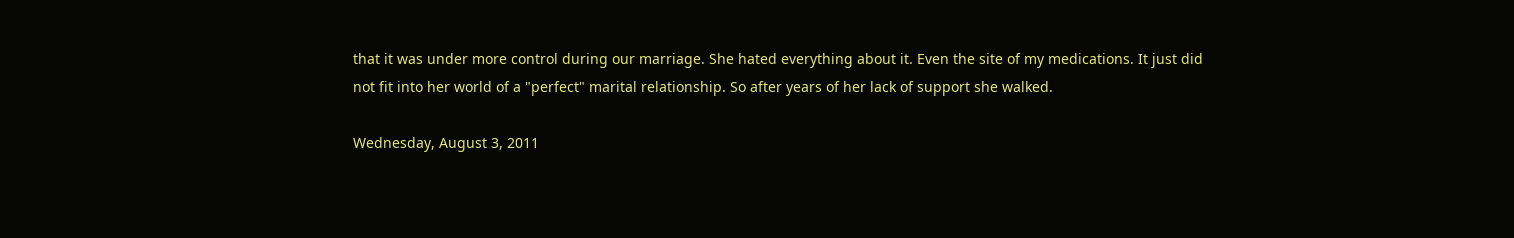that it was under more control during our marriage. She hated everything about it. Even the site of my medications. It just did not fit into her world of a "perfect" marital relationship. So after years of her lack of support she walked.

Wednesday, August 3, 2011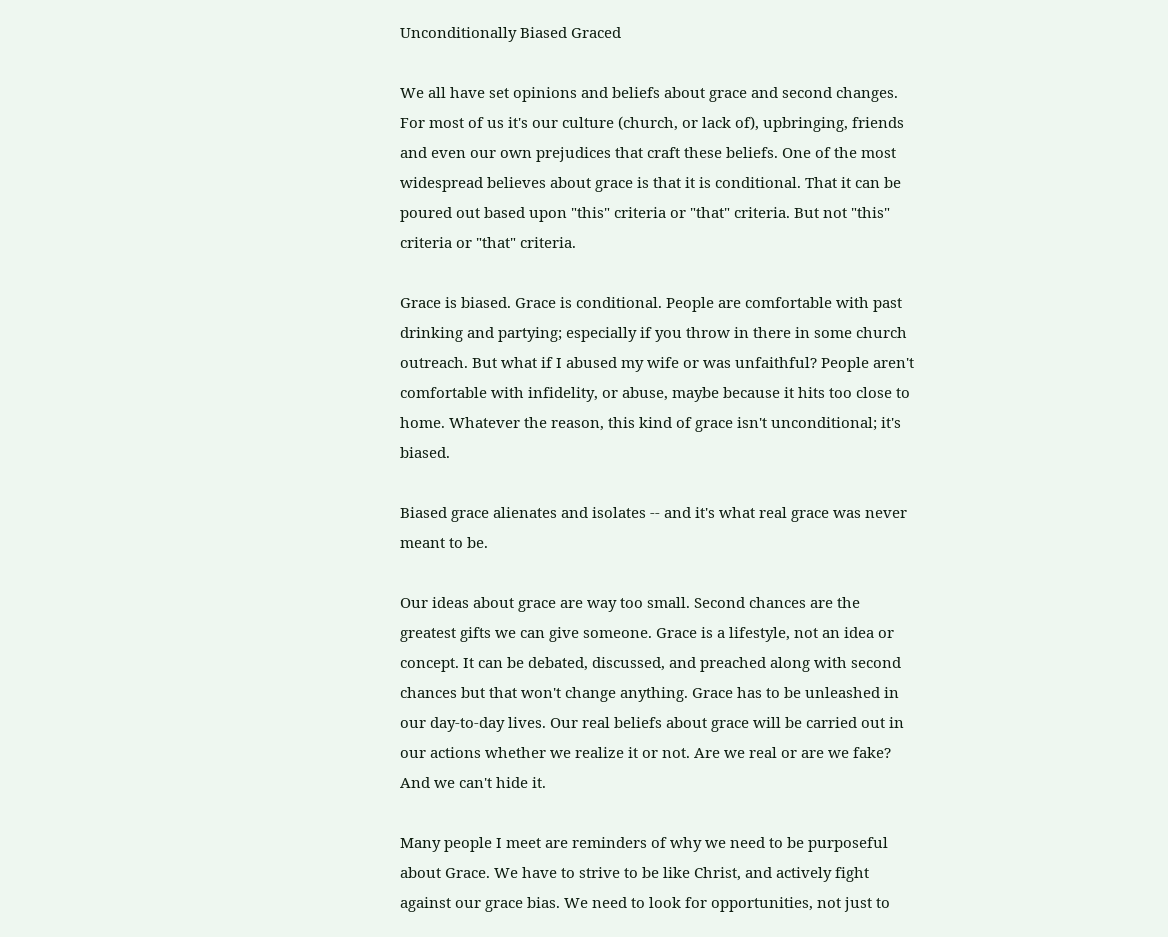Unconditionally Biased Graced

We all have set opinions and beliefs about grace and second changes. For most of us it's our culture (church, or lack of), upbringing, friends and even our own prejudices that craft these beliefs. One of the most widespread believes about grace is that it is conditional. That it can be poured out based upon "this" criteria or "that" criteria. But not "this" criteria or "that" criteria.

Grace is biased. Grace is conditional. People are comfortable with past drinking and partying; especially if you throw in there in some church outreach. But what if I abused my wife or was unfaithful? People aren't comfortable with infidelity, or abuse, maybe because it hits too close to home. Whatever the reason, this kind of grace isn't unconditional; it's biased.

Biased grace alienates and isolates -- and it's what real grace was never meant to be.

Our ideas about grace are way too small. Second chances are the greatest gifts we can give someone. Grace is a lifestyle, not an idea or concept. It can be debated, discussed, and preached along with second chances but that won't change anything. Grace has to be unleashed in our day-to-day lives. Our real beliefs about grace will be carried out in our actions whether we realize it or not. Are we real or are we fake? And we can't hide it.

Many people I meet are reminders of why we need to be purposeful about Grace. We have to strive to be like Christ, and actively fight against our grace bias. We need to look for opportunities, not just to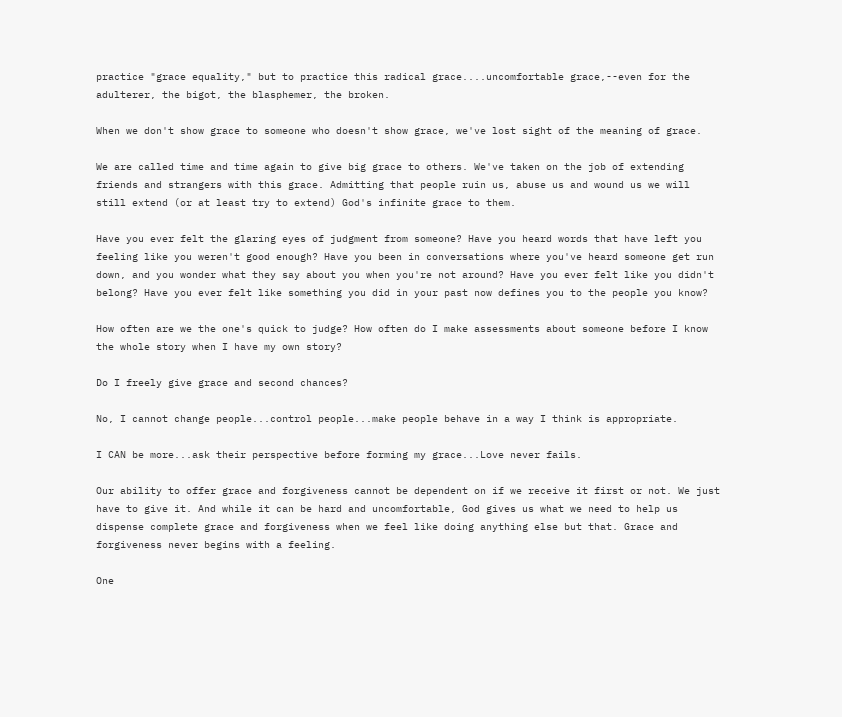practice "grace equality," but to practice this radical grace....uncomfortable grace,--even for the adulterer, the bigot, the blasphemer, the broken.

When we don't show grace to someone who doesn't show grace, we've lost sight of the meaning of grace.

We are called time and time again to give big grace to others. We've taken on the job of extending friends and strangers with this grace. Admitting that people ruin us, abuse us and wound us we will still extend (or at least try to extend) God's infinite grace to them.

Have you ever felt the glaring eyes of judgment from someone? Have you heard words that have left you feeling like you weren't good enough? Have you been in conversations where you've heard someone get run down, and you wonder what they say about you when you're not around? Have you ever felt like you didn't belong? Have you ever felt like something you did in your past now defines you to the people you know?

How often are we the one's quick to judge? How often do I make assessments about someone before I know the whole story when I have my own story?

Do I freely give grace and second chances?

No, I cannot change people...control people...make people behave in a way I think is appropriate.

I CAN be more...ask their perspective before forming my grace...Love never fails.

Our ability to offer grace and forgiveness cannot be dependent on if we receive it first or not. We just have to give it. And while it can be hard and uncomfortable, God gives us what we need to help us dispense complete grace and forgiveness when we feel like doing anything else but that. Grace and forgiveness never begins with a feeling.

One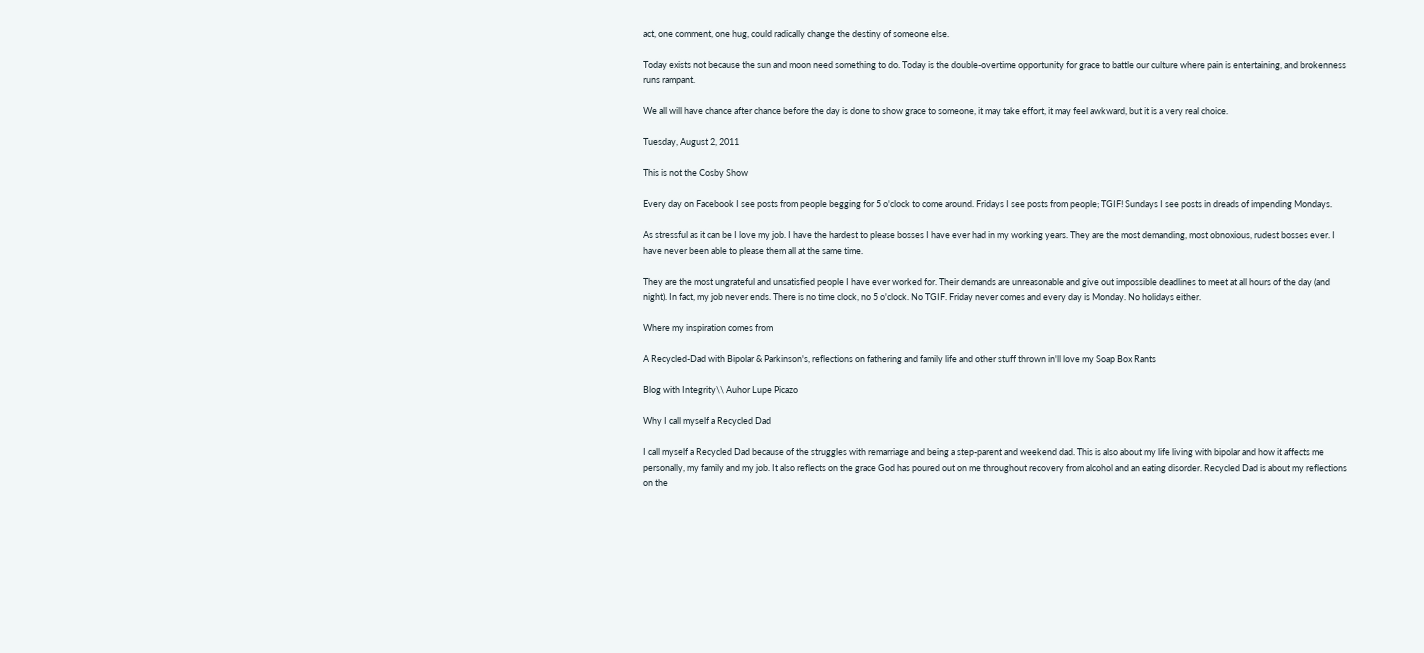act, one comment, one hug, could radically change the destiny of someone else.

Today exists not because the sun and moon need something to do. Today is the double-overtime opportunity for grace to battle our culture where pain is entertaining, and brokenness runs rampant.

We all will have chance after chance before the day is done to show grace to someone, it may take effort, it may feel awkward, but it is a very real choice.

Tuesday, August 2, 2011

This is not the Cosby Show

Every day on Facebook I see posts from people begging for 5 o'clock to come around. Fridays I see posts from people; TGIF! Sundays I see posts in dreads of impending Mondays.

As stressful as it can be I love my job. I have the hardest to please bosses I have ever had in my working years. They are the most demanding, most obnoxious, rudest bosses ever. I have never been able to please them all at the same time.

They are the most ungrateful and unsatisfied people I have ever worked for. Their demands are unreasonable and give out impossible deadlines to meet at all hours of the day (and night). In fact, my job never ends. There is no time clock, no 5 o'clock. No TGIF. Friday never comes and every day is Monday. No holidays either.

Where my inspiration comes from

A Recycled-Dad with Bipolar & Parkinson's, reflections on fathering and family life and other stuff thrown in'll love my Soap Box Rants

Blog with Integrity\\ Auhor Lupe Picazo

Why I call myself a Recycled Dad

I call myself a Recycled Dad because of the struggles with remarriage and being a step-parent and weekend dad. This is also about my life living with bipolar and how it affects me personally, my family and my job. It also reflects on the grace God has poured out on me throughout recovery from alcohol and an eating disorder. Recycled Dad is about my reflections on the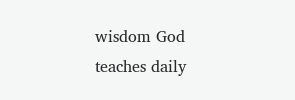wisdom God teaches daily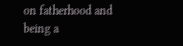on fatherhood and being a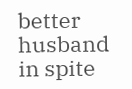better husband in spite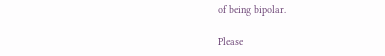of being bipolar.

Please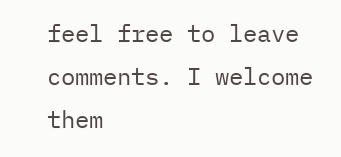feel free to leave comments. I welcome them